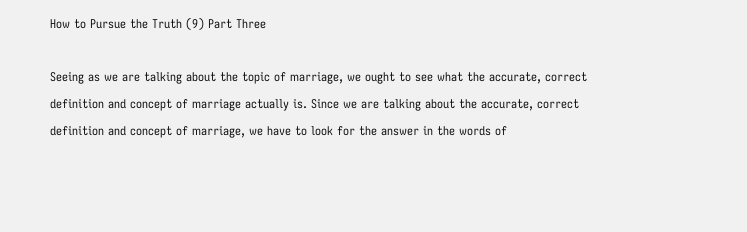How to Pursue the Truth (9) Part Three

Seeing as we are talking about the topic of marriage, we ought to see what the accurate, correct definition and concept of marriage actually is. Since we are talking about the accurate, correct definition and concept of marriage, we have to look for the answer in the words of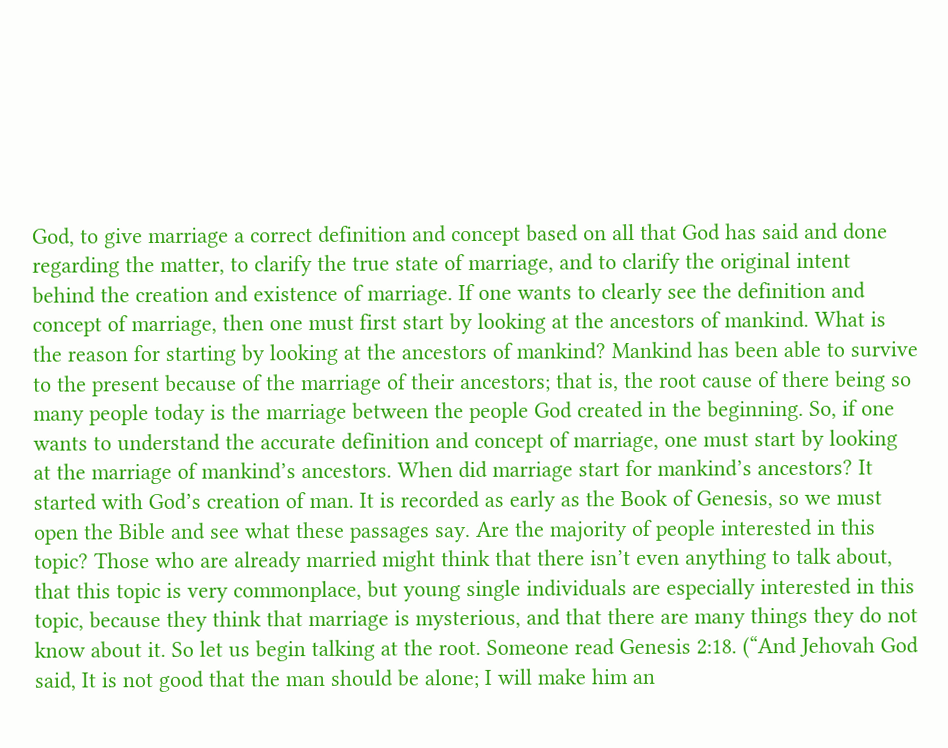God, to give marriage a correct definition and concept based on all that God has said and done regarding the matter, to clarify the true state of marriage, and to clarify the original intent behind the creation and existence of marriage. If one wants to clearly see the definition and concept of marriage, then one must first start by looking at the ancestors of mankind. What is the reason for starting by looking at the ancestors of mankind? Mankind has been able to survive to the present because of the marriage of their ancestors; that is, the root cause of there being so many people today is the marriage between the people God created in the beginning. So, if one wants to understand the accurate definition and concept of marriage, one must start by looking at the marriage of mankind’s ancestors. When did marriage start for mankind’s ancestors? It started with God’s creation of man. It is recorded as early as the Book of Genesis, so we must open the Bible and see what these passages say. Are the majority of people interested in this topic? Those who are already married might think that there isn’t even anything to talk about, that this topic is very commonplace, but young single individuals are especially interested in this topic, because they think that marriage is mysterious, and that there are many things they do not know about it. So let us begin talking at the root. Someone read Genesis 2:18. (“And Jehovah God said, It is not good that the man should be alone; I will make him an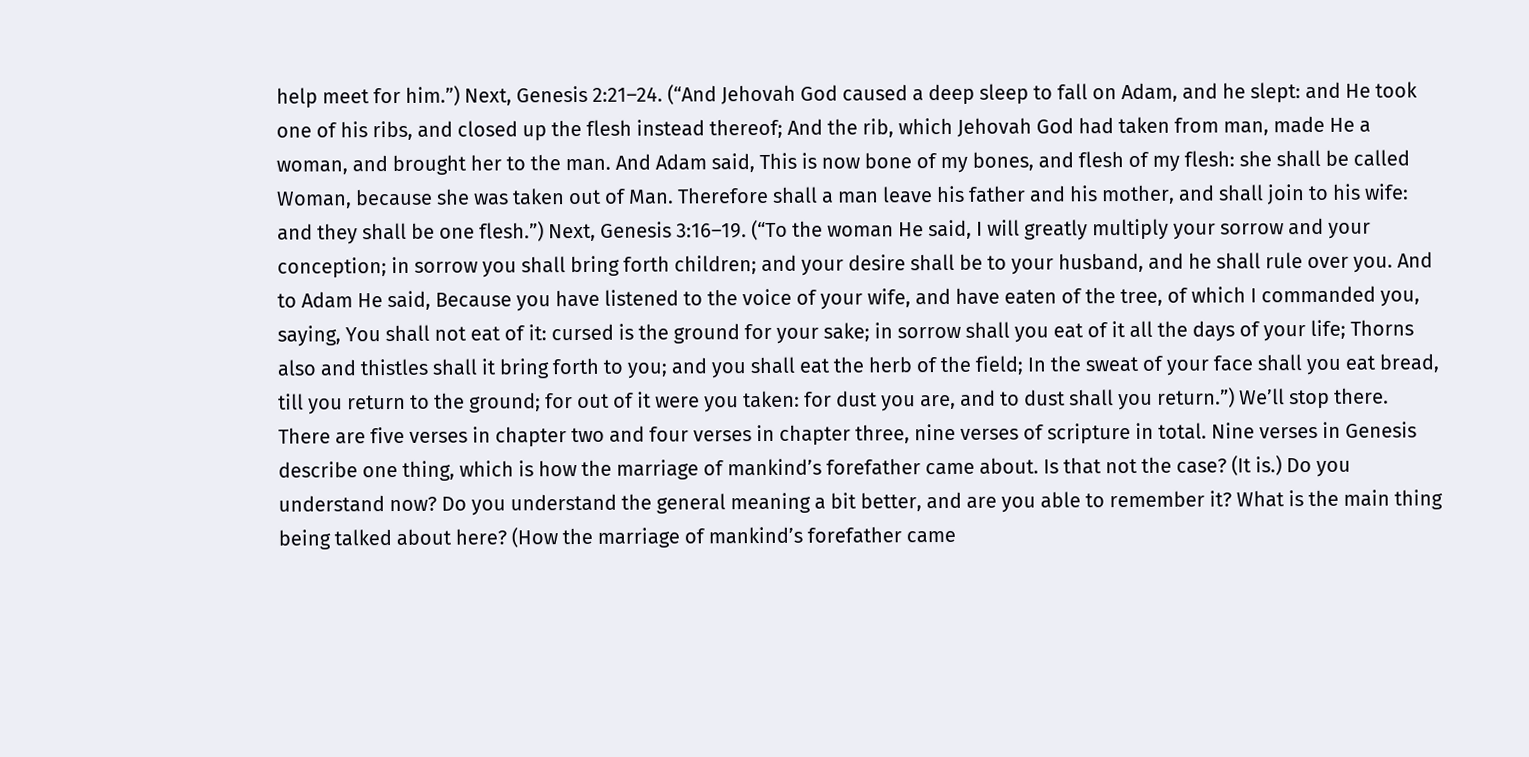help meet for him.”) Next, Genesis 2:21–24. (“And Jehovah God caused a deep sleep to fall on Adam, and he slept: and He took one of his ribs, and closed up the flesh instead thereof; And the rib, which Jehovah God had taken from man, made He a woman, and brought her to the man. And Adam said, This is now bone of my bones, and flesh of my flesh: she shall be called Woman, because she was taken out of Man. Therefore shall a man leave his father and his mother, and shall join to his wife: and they shall be one flesh.”) Next, Genesis 3:16–19. (“To the woman He said, I will greatly multiply your sorrow and your conception; in sorrow you shall bring forth children; and your desire shall be to your husband, and he shall rule over you. And to Adam He said, Because you have listened to the voice of your wife, and have eaten of the tree, of which I commanded you, saying, You shall not eat of it: cursed is the ground for your sake; in sorrow shall you eat of it all the days of your life; Thorns also and thistles shall it bring forth to you; and you shall eat the herb of the field; In the sweat of your face shall you eat bread, till you return to the ground; for out of it were you taken: for dust you are, and to dust shall you return.”) We’ll stop there. There are five verses in chapter two and four verses in chapter three, nine verses of scripture in total. Nine verses in Genesis describe one thing, which is how the marriage of mankind’s forefather came about. Is that not the case? (It is.) Do you understand now? Do you understand the general meaning a bit better, and are you able to remember it? What is the main thing being talked about here? (How the marriage of mankind’s forefather came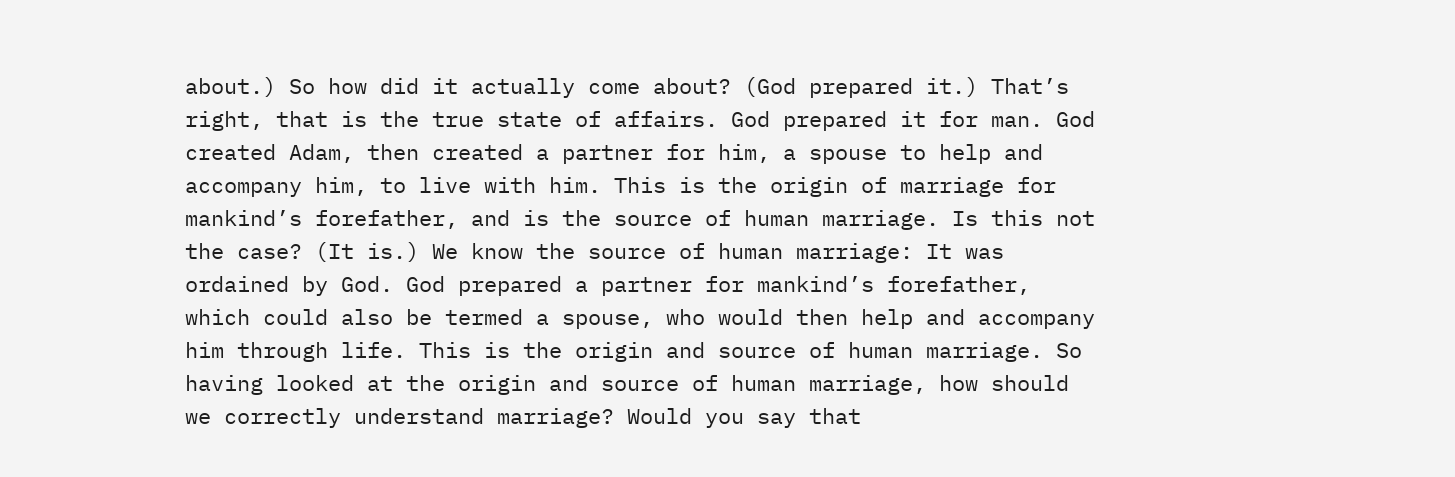about.) So how did it actually come about? (God prepared it.) That’s right, that is the true state of affairs. God prepared it for man. God created Adam, then created a partner for him, a spouse to help and accompany him, to live with him. This is the origin of marriage for mankind’s forefather, and is the source of human marriage. Is this not the case? (It is.) We know the source of human marriage: It was ordained by God. God prepared a partner for mankind’s forefather, which could also be termed a spouse, who would then help and accompany him through life. This is the origin and source of human marriage. So having looked at the origin and source of human marriage, how should we correctly understand marriage? Would you say that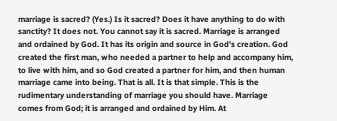marriage is sacred? (Yes.) Is it sacred? Does it have anything to do with sanctity? It does not. You cannot say it is sacred. Marriage is arranged and ordained by God. It has its origin and source in God’s creation. God created the first man, who needed a partner to help and accompany him, to live with him, and so God created a partner for him, and then human marriage came into being. That is all. It is that simple. This is the rudimentary understanding of marriage you should have. Marriage comes from God; it is arranged and ordained by Him. At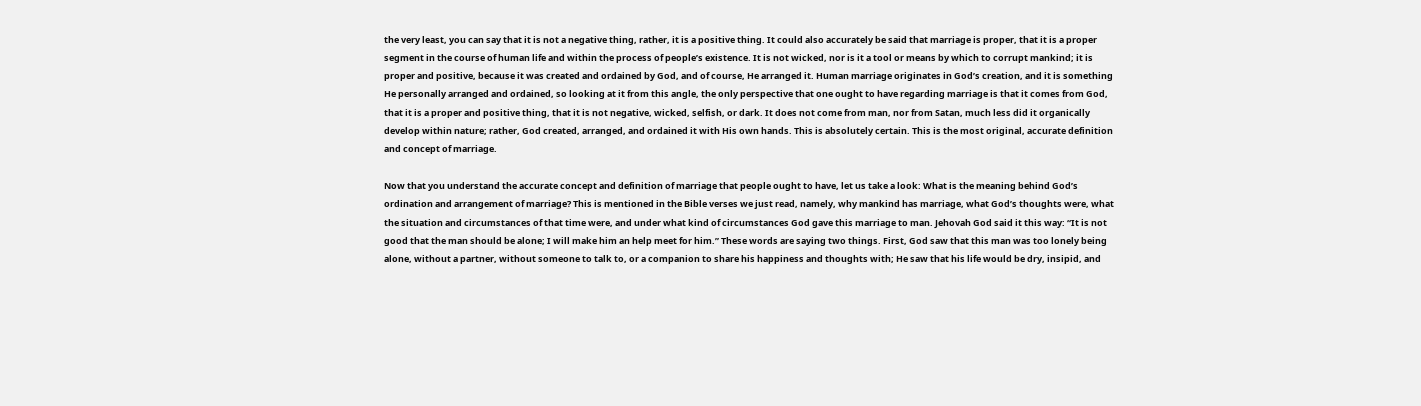the very least, you can say that it is not a negative thing, rather, it is a positive thing. It could also accurately be said that marriage is proper, that it is a proper segment in the course of human life and within the process of people’s existence. It is not wicked, nor is it a tool or means by which to corrupt mankind; it is proper and positive, because it was created and ordained by God, and of course, He arranged it. Human marriage originates in God’s creation, and it is something He personally arranged and ordained, so looking at it from this angle, the only perspective that one ought to have regarding marriage is that it comes from God, that it is a proper and positive thing, that it is not negative, wicked, selfish, or dark. It does not come from man, nor from Satan, much less did it organically develop within nature; rather, God created, arranged, and ordained it with His own hands. This is absolutely certain. This is the most original, accurate definition and concept of marriage.

Now that you understand the accurate concept and definition of marriage that people ought to have, let us take a look: What is the meaning behind God’s ordination and arrangement of marriage? This is mentioned in the Bible verses we just read, namely, why mankind has marriage, what God’s thoughts were, what the situation and circumstances of that time were, and under what kind of circumstances God gave this marriage to man. Jehovah God said it this way: “It is not good that the man should be alone; I will make him an help meet for him.” These words are saying two things. First, God saw that this man was too lonely being alone, without a partner, without someone to talk to, or a companion to share his happiness and thoughts with; He saw that his life would be dry, insipid, and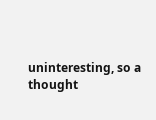uninteresting, so a thought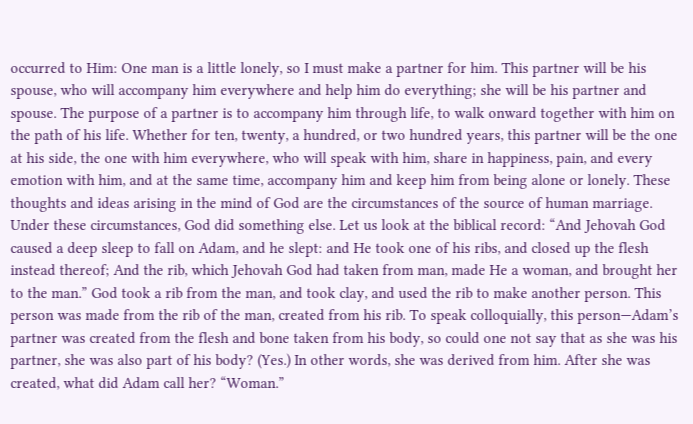occurred to Him: One man is a little lonely, so I must make a partner for him. This partner will be his spouse, who will accompany him everywhere and help him do everything; she will be his partner and spouse. The purpose of a partner is to accompany him through life, to walk onward together with him on the path of his life. Whether for ten, twenty, a hundred, or two hundred years, this partner will be the one at his side, the one with him everywhere, who will speak with him, share in happiness, pain, and every emotion with him, and at the same time, accompany him and keep him from being alone or lonely. These thoughts and ideas arising in the mind of God are the circumstances of the source of human marriage. Under these circumstances, God did something else. Let us look at the biblical record: “And Jehovah God caused a deep sleep to fall on Adam, and he slept: and He took one of his ribs, and closed up the flesh instead thereof; And the rib, which Jehovah God had taken from man, made He a woman, and brought her to the man.” God took a rib from the man, and took clay, and used the rib to make another person. This person was made from the rib of the man, created from his rib. To speak colloquially, this person—Adam’s partner was created from the flesh and bone taken from his body, so could one not say that as she was his partner, she was also part of his body? (Yes.) In other words, she was derived from him. After she was created, what did Adam call her? “Woman.”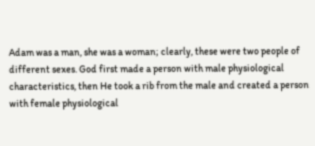Adam was a man, she was a woman; clearly, these were two people of different sexes. God first made a person with male physiological characteristics, then He took a rib from the male and created a person with female physiological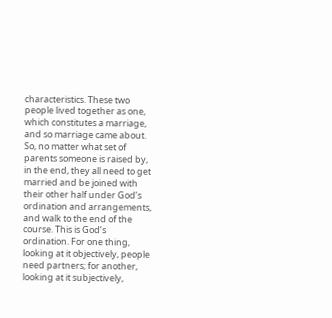characteristics. These two people lived together as one, which constitutes a marriage, and so marriage came about. So, no matter what set of parents someone is raised by, in the end, they all need to get married and be joined with their other half under God’s ordination and arrangements, and walk to the end of the course. This is God’s ordination. For one thing, looking at it objectively, people need partners; for another, looking at it subjectively,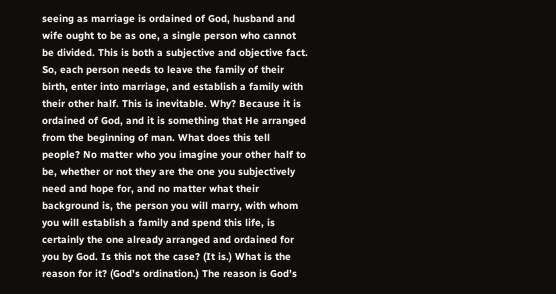seeing as marriage is ordained of God, husband and wife ought to be as one, a single person who cannot be divided. This is both a subjective and objective fact. So, each person needs to leave the family of their birth, enter into marriage, and establish a family with their other half. This is inevitable. Why? Because it is ordained of God, and it is something that He arranged from the beginning of man. What does this tell people? No matter who you imagine your other half to be, whether or not they are the one you subjectively need and hope for, and no matter what their background is, the person you will marry, with whom you will establish a family and spend this life, is certainly the one already arranged and ordained for you by God. Is this not the case? (It is.) What is the reason for it? (God’s ordination.) The reason is God’s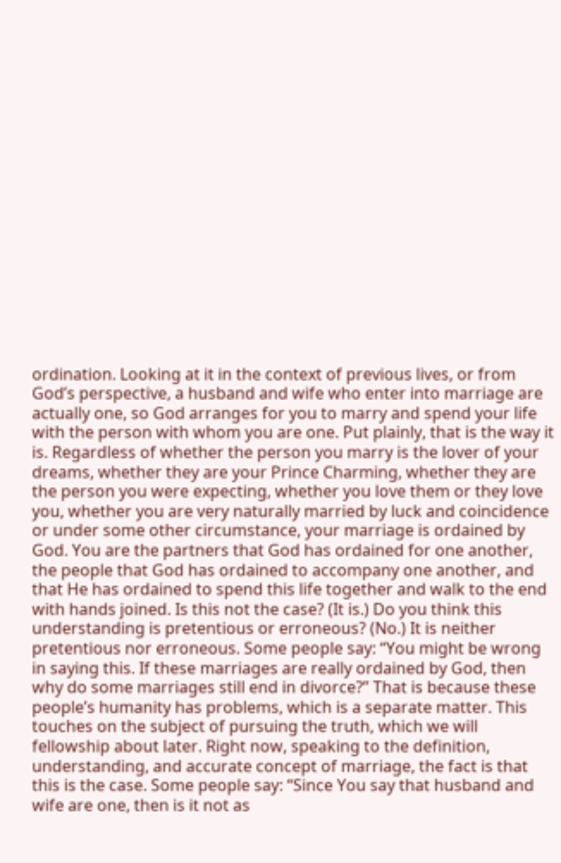ordination. Looking at it in the context of previous lives, or from God’s perspective, a husband and wife who enter into marriage are actually one, so God arranges for you to marry and spend your life with the person with whom you are one. Put plainly, that is the way it is. Regardless of whether the person you marry is the lover of your dreams, whether they are your Prince Charming, whether they are the person you were expecting, whether you love them or they love you, whether you are very naturally married by luck and coincidence or under some other circumstance, your marriage is ordained by God. You are the partners that God has ordained for one another, the people that God has ordained to accompany one another, and that He has ordained to spend this life together and walk to the end with hands joined. Is this not the case? (It is.) Do you think this understanding is pretentious or erroneous? (No.) It is neither pretentious nor erroneous. Some people say: “You might be wrong in saying this. If these marriages are really ordained by God, then why do some marriages still end in divorce?” That is because these people’s humanity has problems, which is a separate matter. This touches on the subject of pursuing the truth, which we will fellowship about later. Right now, speaking to the definition, understanding, and accurate concept of marriage, the fact is that this is the case. Some people say: “Since You say that husband and wife are one, then is it not as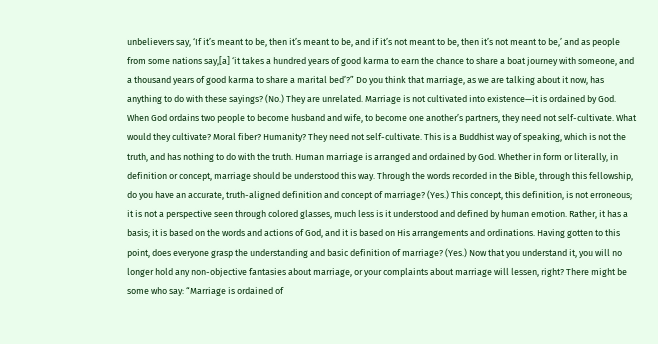unbelievers say, ‘If it’s meant to be, then it’s meant to be, and if it’s not meant to be, then it’s not meant to be,’ and as people from some nations say,[a] ‘it takes a hundred years of good karma to earn the chance to share a boat journey with someone, and a thousand years of good karma to share a marital bed’?” Do you think that marriage, as we are talking about it now, has anything to do with these sayings? (No.) They are unrelated. Marriage is not cultivated into existence—it is ordained by God. When God ordains two people to become husband and wife, to become one another’s partners, they need not self-cultivate. What would they cultivate? Moral fiber? Humanity? They need not self-cultivate. This is a Buddhist way of speaking, which is not the truth, and has nothing to do with the truth. Human marriage is arranged and ordained by God. Whether in form or literally, in definition or concept, marriage should be understood this way. Through the words recorded in the Bible, through this fellowship, do you have an accurate, truth-aligned definition and concept of marriage? (Yes.) This concept, this definition, is not erroneous; it is not a perspective seen through colored glasses, much less is it understood and defined by human emotion. Rather, it has a basis; it is based on the words and actions of God, and it is based on His arrangements and ordinations. Having gotten to this point, does everyone grasp the understanding and basic definition of marriage? (Yes.) Now that you understand it, you will no longer hold any non-objective fantasies about marriage, or your complaints about marriage will lessen, right? There might be some who say: “Marriage is ordained of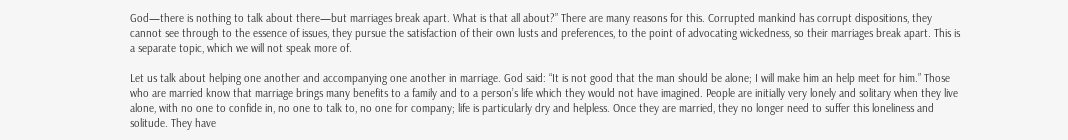God—there is nothing to talk about there—but marriages break apart. What is that all about?” There are many reasons for this. Corrupted mankind has corrupt dispositions, they cannot see through to the essence of issues, they pursue the satisfaction of their own lusts and preferences, to the point of advocating wickedness, so their marriages break apart. This is a separate topic, which we will not speak more of.

Let us talk about helping one another and accompanying one another in marriage. God said: “It is not good that the man should be alone; I will make him an help meet for him.” Those who are married know that marriage brings many benefits to a family and to a person’s life which they would not have imagined. People are initially very lonely and solitary when they live alone, with no one to confide in, no one to talk to, no one for company; life is particularly dry and helpless. Once they are married, they no longer need to suffer this loneliness and solitude. They have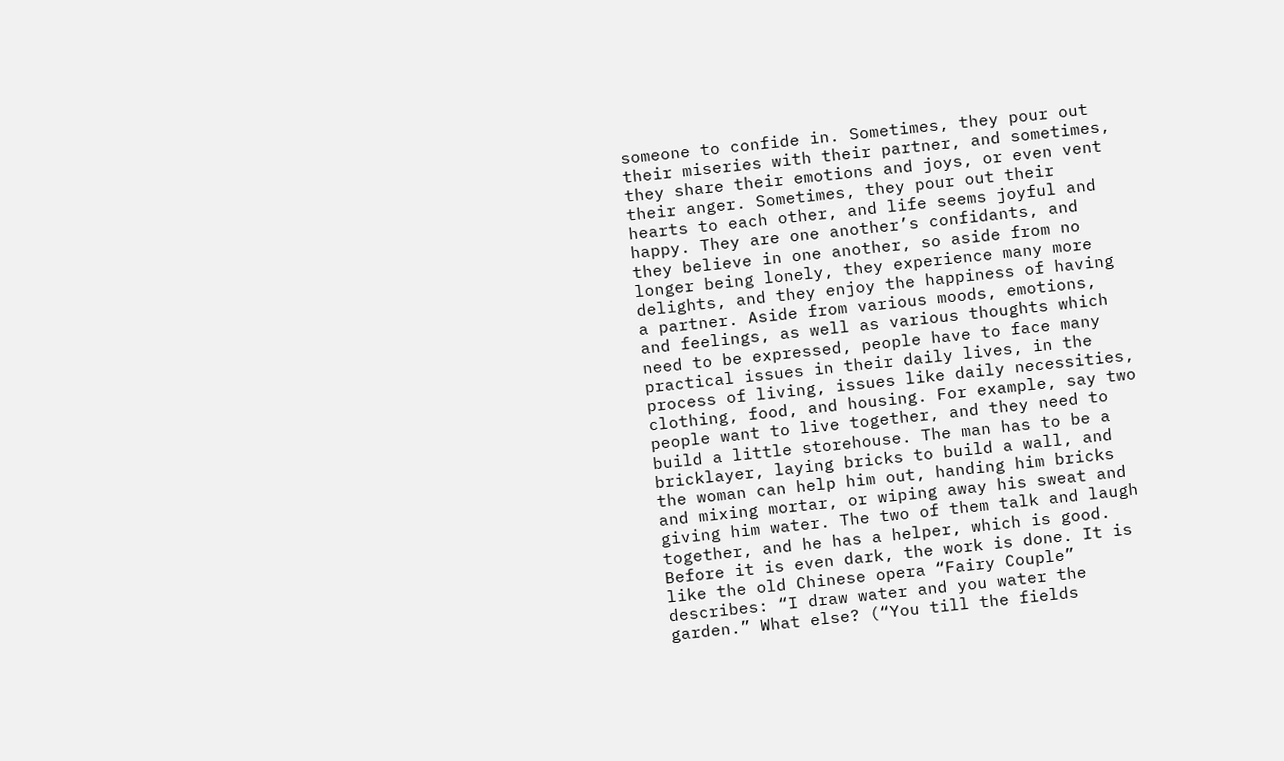someone to confide in. Sometimes, they pour out their miseries with their partner, and sometimes, they share their emotions and joys, or even vent their anger. Sometimes, they pour out their hearts to each other, and life seems joyful and happy. They are one another’s confidants, and they believe in one another, so aside from no longer being lonely, they experience many more delights, and they enjoy the happiness of having a partner. Aside from various moods, emotions, and feelings, as well as various thoughts which need to be expressed, people have to face many practical issues in their daily lives, in the process of living, issues like daily necessities, clothing, food, and housing. For example, say two people want to live together, and they need to build a little storehouse. The man has to be a bricklayer, laying bricks to build a wall, and the woman can help him out, handing him bricks and mixing mortar, or wiping away his sweat and giving him water. The two of them talk and laugh together, and he has a helper, which is good. Before it is even dark, the work is done. It is like the old Chinese opera “Fairy Couple” describes: “I draw water and you water the garden.” What else? (“You till the fields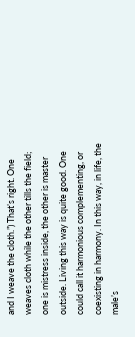and I weave the cloth.”) That’s right. One weaves cloth while the other tills the field; one is mistress inside, the other is master outside. Living this way is quite good. One could call it harmonious complementing, or coexisting in harmony. In this way, in life, the male’s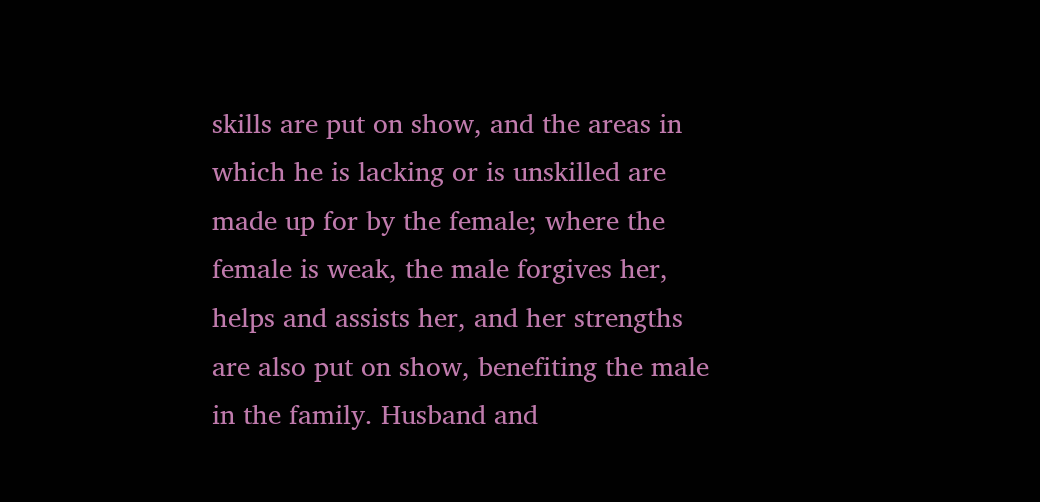skills are put on show, and the areas in which he is lacking or is unskilled are made up for by the female; where the female is weak, the male forgives her, helps and assists her, and her strengths are also put on show, benefiting the male in the family. Husband and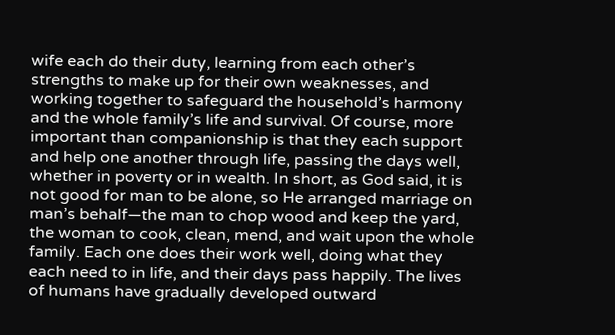wife each do their duty, learning from each other’s strengths to make up for their own weaknesses, and working together to safeguard the household’s harmony and the whole family’s life and survival. Of course, more important than companionship is that they each support and help one another through life, passing the days well, whether in poverty or in wealth. In short, as God said, it is not good for man to be alone, so He arranged marriage on man’s behalf—the man to chop wood and keep the yard, the woman to cook, clean, mend, and wait upon the whole family. Each one does their work well, doing what they each need to in life, and their days pass happily. The lives of humans have gradually developed outward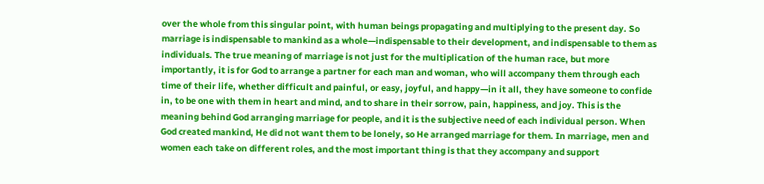over the whole from this singular point, with human beings propagating and multiplying to the present day. So marriage is indispensable to mankind as a whole—indispensable to their development, and indispensable to them as individuals. The true meaning of marriage is not just for the multiplication of the human race, but more importantly, it is for God to arrange a partner for each man and woman, who will accompany them through each time of their life, whether difficult and painful, or easy, joyful, and happy—in it all, they have someone to confide in, to be one with them in heart and mind, and to share in their sorrow, pain, happiness, and joy. This is the meaning behind God arranging marriage for people, and it is the subjective need of each individual person. When God created mankind, He did not want them to be lonely, so He arranged marriage for them. In marriage, men and women each take on different roles, and the most important thing is that they accompany and support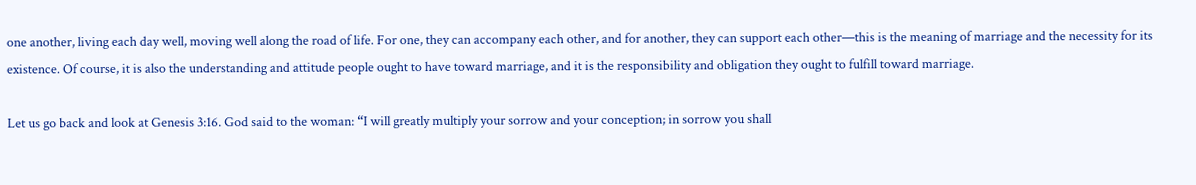one another, living each day well, moving well along the road of life. For one, they can accompany each other, and for another, they can support each other—this is the meaning of marriage and the necessity for its existence. Of course, it is also the understanding and attitude people ought to have toward marriage, and it is the responsibility and obligation they ought to fulfill toward marriage.

Let us go back and look at Genesis 3:16. God said to the woman: “I will greatly multiply your sorrow and your conception; in sorrow you shall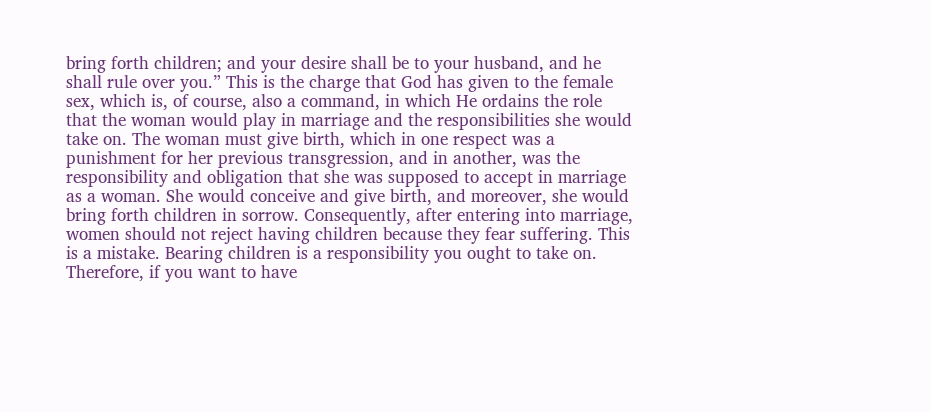bring forth children; and your desire shall be to your husband, and he shall rule over you.” This is the charge that God has given to the female sex, which is, of course, also a command, in which He ordains the role that the woman would play in marriage and the responsibilities she would take on. The woman must give birth, which in one respect was a punishment for her previous transgression, and in another, was the responsibility and obligation that she was supposed to accept in marriage as a woman. She would conceive and give birth, and moreover, she would bring forth children in sorrow. Consequently, after entering into marriage, women should not reject having children because they fear suffering. This is a mistake. Bearing children is a responsibility you ought to take on. Therefore, if you want to have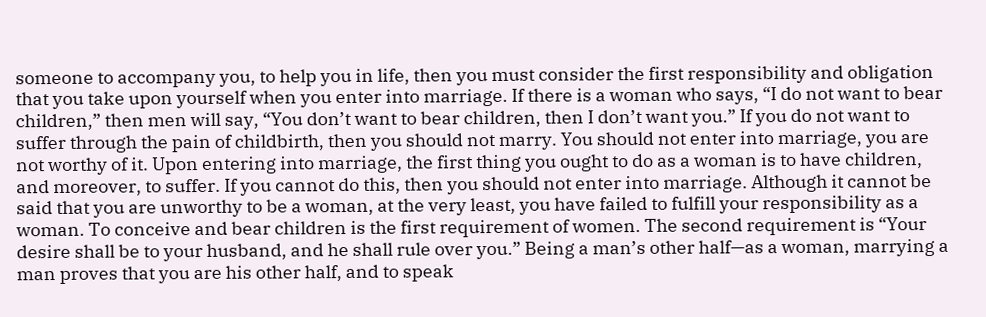someone to accompany you, to help you in life, then you must consider the first responsibility and obligation that you take upon yourself when you enter into marriage. If there is a woman who says, “I do not want to bear children,” then men will say, “You don’t want to bear children, then I don’t want you.” If you do not want to suffer through the pain of childbirth, then you should not marry. You should not enter into marriage, you are not worthy of it. Upon entering into marriage, the first thing you ought to do as a woman is to have children, and moreover, to suffer. If you cannot do this, then you should not enter into marriage. Although it cannot be said that you are unworthy to be a woman, at the very least, you have failed to fulfill your responsibility as a woman. To conceive and bear children is the first requirement of women. The second requirement is “Your desire shall be to your husband, and he shall rule over you.” Being a man’s other half—as a woman, marrying a man proves that you are his other half, and to speak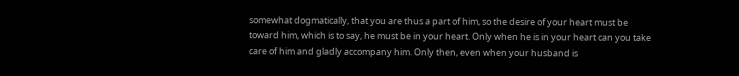somewhat dogmatically, that you are thus a part of him, so the desire of your heart must be toward him, which is to say, he must be in your heart. Only when he is in your heart can you take care of him and gladly accompany him. Only then, even when your husband is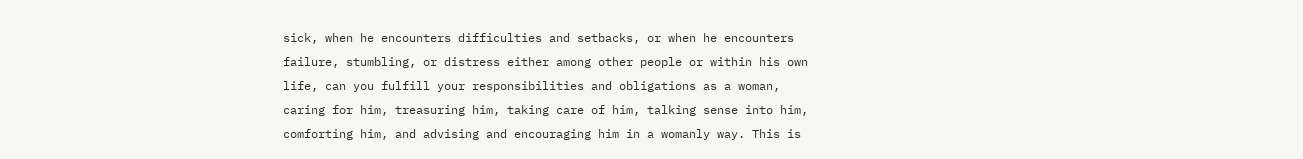sick, when he encounters difficulties and setbacks, or when he encounters failure, stumbling, or distress either among other people or within his own life, can you fulfill your responsibilities and obligations as a woman, caring for him, treasuring him, taking care of him, talking sense into him, comforting him, and advising and encouraging him in a womanly way. This is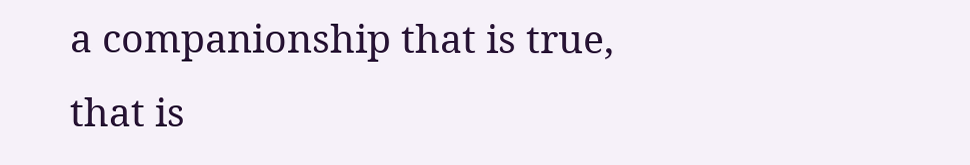a companionship that is true, that is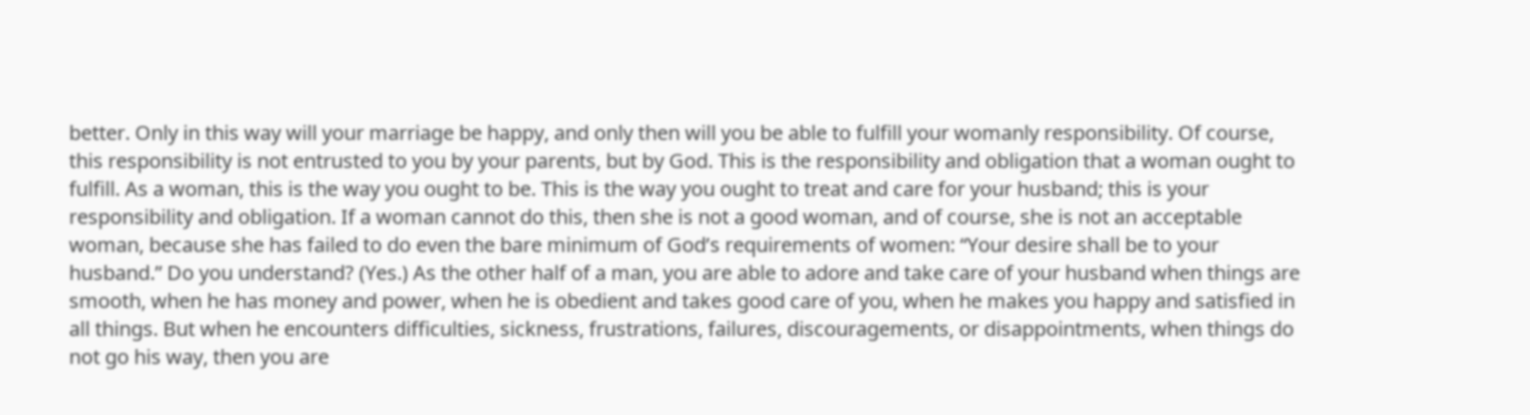better. Only in this way will your marriage be happy, and only then will you be able to fulfill your womanly responsibility. Of course, this responsibility is not entrusted to you by your parents, but by God. This is the responsibility and obligation that a woman ought to fulfill. As a woman, this is the way you ought to be. This is the way you ought to treat and care for your husband; this is your responsibility and obligation. If a woman cannot do this, then she is not a good woman, and of course, she is not an acceptable woman, because she has failed to do even the bare minimum of God’s requirements of women: “Your desire shall be to your husband.” Do you understand? (Yes.) As the other half of a man, you are able to adore and take care of your husband when things are smooth, when he has money and power, when he is obedient and takes good care of you, when he makes you happy and satisfied in all things. But when he encounters difficulties, sickness, frustrations, failures, discouragements, or disappointments, when things do not go his way, then you are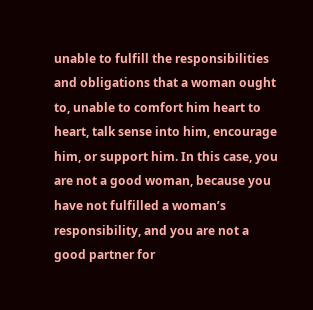unable to fulfill the responsibilities and obligations that a woman ought to, unable to comfort him heart to heart, talk sense into him, encourage him, or support him. In this case, you are not a good woman, because you have not fulfilled a woman’s responsibility, and you are not a good partner for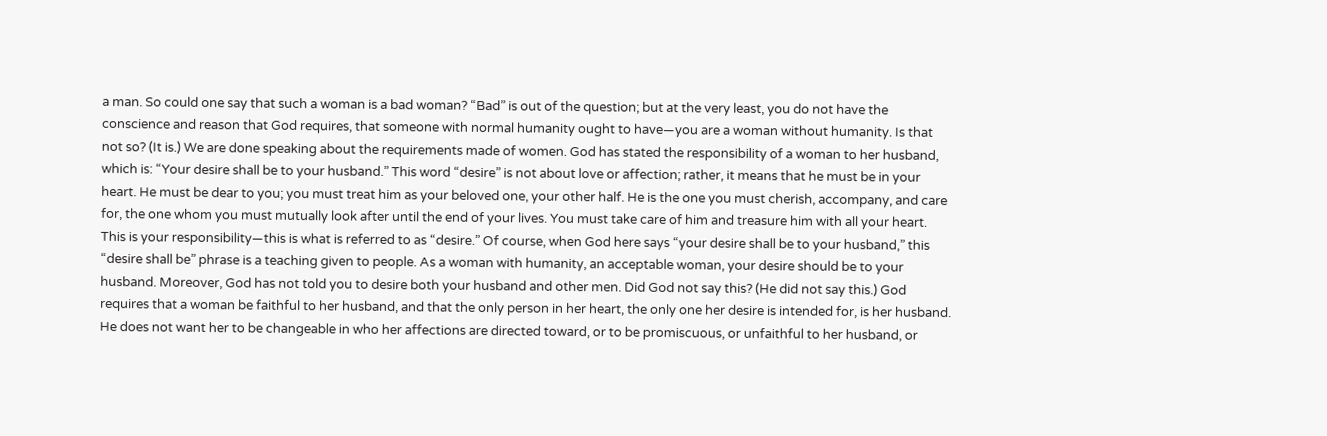a man. So could one say that such a woman is a bad woman? “Bad” is out of the question; but at the very least, you do not have the conscience and reason that God requires, that someone with normal humanity ought to have—you are a woman without humanity. Is that not so? (It is.) We are done speaking about the requirements made of women. God has stated the responsibility of a woman to her husband, which is: “Your desire shall be to your husband.” This word “desire” is not about love or affection; rather, it means that he must be in your heart. He must be dear to you; you must treat him as your beloved one, your other half. He is the one you must cherish, accompany, and care for, the one whom you must mutually look after until the end of your lives. You must take care of him and treasure him with all your heart. This is your responsibility—this is what is referred to as “desire.” Of course, when God here says “your desire shall be to your husband,” this “desire shall be” phrase is a teaching given to people. As a woman with humanity, an acceptable woman, your desire should be to your husband. Moreover, God has not told you to desire both your husband and other men. Did God not say this? (He did not say this.) God requires that a woman be faithful to her husband, and that the only person in her heart, the only one her desire is intended for, is her husband. He does not want her to be changeable in who her affections are directed toward, or to be promiscuous, or unfaithful to her husband, or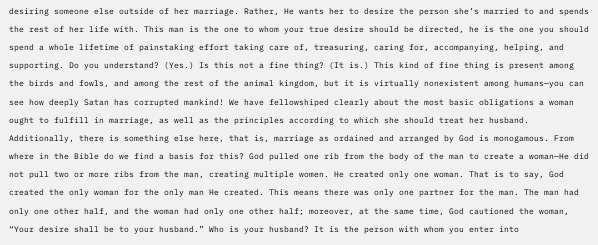desiring someone else outside of her marriage. Rather, He wants her to desire the person she’s married to and spends the rest of her life with. This man is the one to whom your true desire should be directed, he is the one you should spend a whole lifetime of painstaking effort taking care of, treasuring, caring for, accompanying, helping, and supporting. Do you understand? (Yes.) Is this not a fine thing? (It is.) This kind of fine thing is present among the birds and fowls, and among the rest of the animal kingdom, but it is virtually nonexistent among humans—you can see how deeply Satan has corrupted mankind! We have fellowshiped clearly about the most basic obligations a woman ought to fulfill in marriage, as well as the principles according to which she should treat her husband. Additionally, there is something else here, that is, marriage as ordained and arranged by God is monogamous. From where in the Bible do we find a basis for this? God pulled one rib from the body of the man to create a woman—He did not pull two or more ribs from the man, creating multiple women. He created only one woman. That is to say, God created the only woman for the only man He created. This means there was only one partner for the man. The man had only one other half, and the woman had only one other half; moreover, at the same time, God cautioned the woman, “Your desire shall be to your husband.” Who is your husband? It is the person with whom you enter into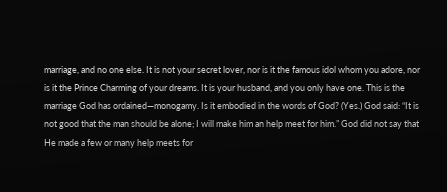marriage, and no one else. It is not your secret lover, nor is it the famous idol whom you adore, nor is it the Prince Charming of your dreams. It is your husband, and you only have one. This is the marriage God has ordained—monogamy. Is it embodied in the words of God? (Yes.) God said: “It is not good that the man should be alone; I will make him an help meet for him.” God did not say that He made a few or many help meets for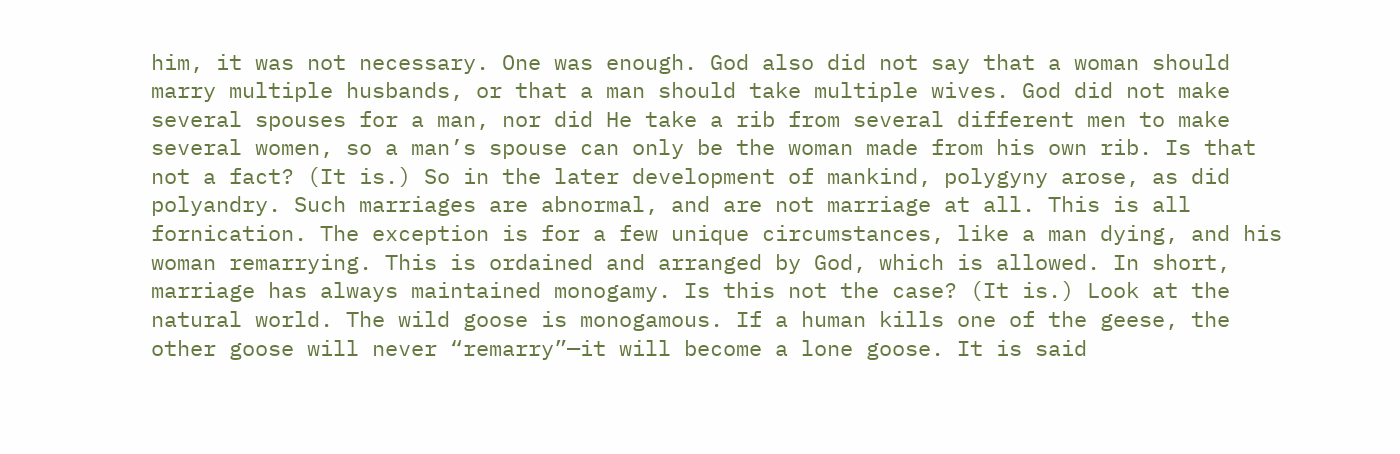him, it was not necessary. One was enough. God also did not say that a woman should marry multiple husbands, or that a man should take multiple wives. God did not make several spouses for a man, nor did He take a rib from several different men to make several women, so a man’s spouse can only be the woman made from his own rib. Is that not a fact? (It is.) So in the later development of mankind, polygyny arose, as did polyandry. Such marriages are abnormal, and are not marriage at all. This is all fornication. The exception is for a few unique circumstances, like a man dying, and his woman remarrying. This is ordained and arranged by God, which is allowed. In short, marriage has always maintained monogamy. Is this not the case? (It is.) Look at the natural world. The wild goose is monogamous. If a human kills one of the geese, the other goose will never “remarry”—it will become a lone goose. It is said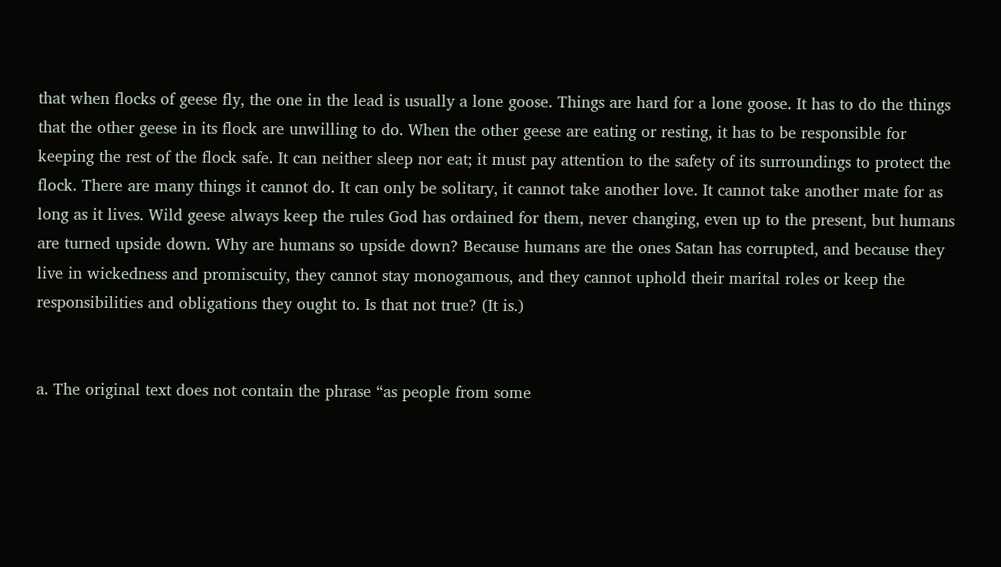that when flocks of geese fly, the one in the lead is usually a lone goose. Things are hard for a lone goose. It has to do the things that the other geese in its flock are unwilling to do. When the other geese are eating or resting, it has to be responsible for keeping the rest of the flock safe. It can neither sleep nor eat; it must pay attention to the safety of its surroundings to protect the flock. There are many things it cannot do. It can only be solitary, it cannot take another love. It cannot take another mate for as long as it lives. Wild geese always keep the rules God has ordained for them, never changing, even up to the present, but humans are turned upside down. Why are humans so upside down? Because humans are the ones Satan has corrupted, and because they live in wickedness and promiscuity, they cannot stay monogamous, and they cannot uphold their marital roles or keep the responsibilities and obligations they ought to. Is that not true? (It is.)


a. The original text does not contain the phrase “as people from some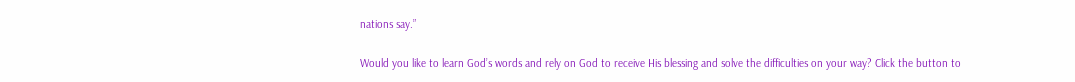nations say.”

Would you like to learn God’s words and rely on God to receive His blessing and solve the difficulties on your way? Click the button to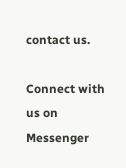contact us.

Connect with us on Messenger